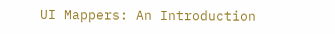UI Mappers: An Introduction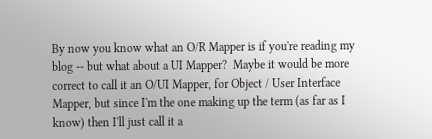By now you know what an O/R Mapper is if you're reading my blog -- but what about a UI Mapper?  Maybe it would be more correct to call it an O/UI Mapper, for Object / User Interface Mapper, but since I'm the one making up the term (as far as I know) then I'll just call it a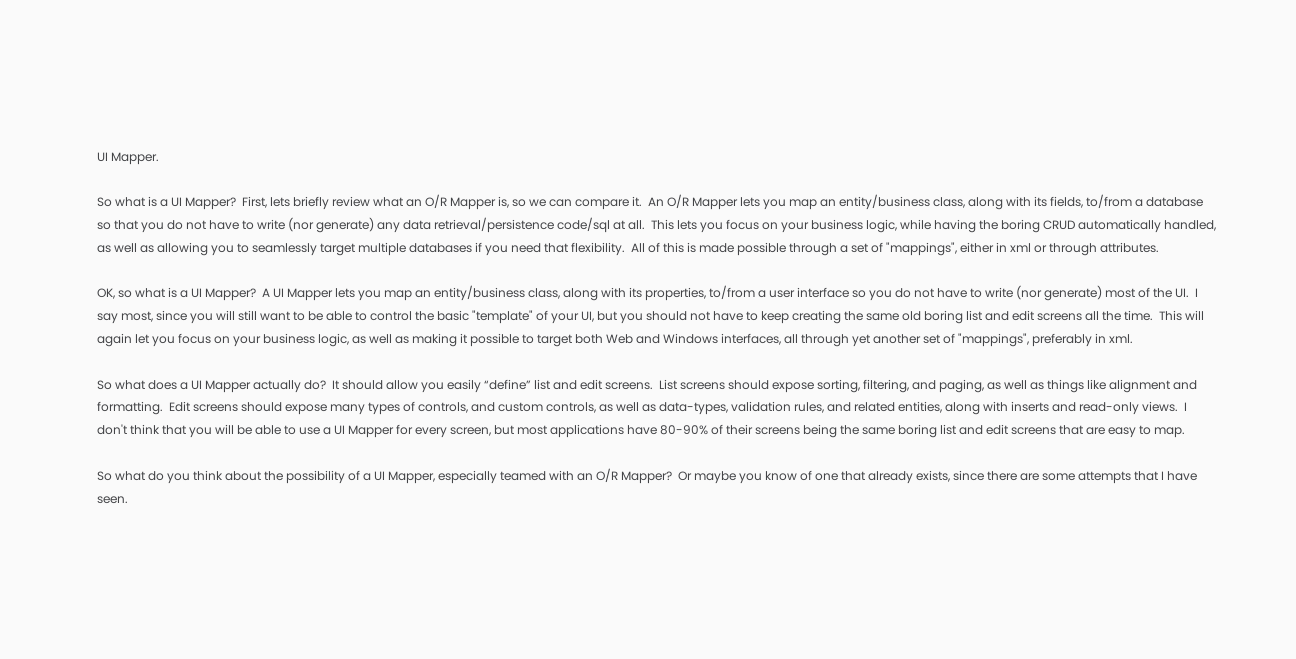UI Mapper.

So what is a UI Mapper?  First, lets briefly review what an O/R Mapper is, so we can compare it.  An O/R Mapper lets you map an entity/business class, along with its fields, to/from a database so that you do not have to write (nor generate) any data retrieval/persistence code/sql at all.  This lets you focus on your business logic, while having the boring CRUD automatically handled, as well as allowing you to seamlessly target multiple databases if you need that flexibility.  All of this is made possible through a set of "mappings", either in xml or through attributes.

OK, so what is a UI Mapper?  A UI Mapper lets you map an entity/business class, along with its properties, to/from a user interface so you do not have to write (nor generate) most of the UI.  I say most, since you will still want to be able to control the basic "template" of your UI, but you should not have to keep creating the same old boring list and edit screens all the time.  This will again let you focus on your business logic, as well as making it possible to target both Web and Windows interfaces, all through yet another set of "mappings", preferably in xml.

So what does a UI Mapper actually do?  It should allow you easily “define” list and edit screens.  List screens should expose sorting, filtering, and paging, as well as things like alignment and formatting.  Edit screens should expose many types of controls, and custom controls, as well as data-types, validation rules, and related entities, along with inserts and read-only views.  I don't think that you will be able to use a UI Mapper for every screen, but most applications have 80-90% of their screens being the same boring list and edit screens that are easy to map.

So what do you think about the possibility of a UI Mapper, especially teamed with an O/R Mapper?  Or maybe you know of one that already exists, since there are some attempts that I have seen.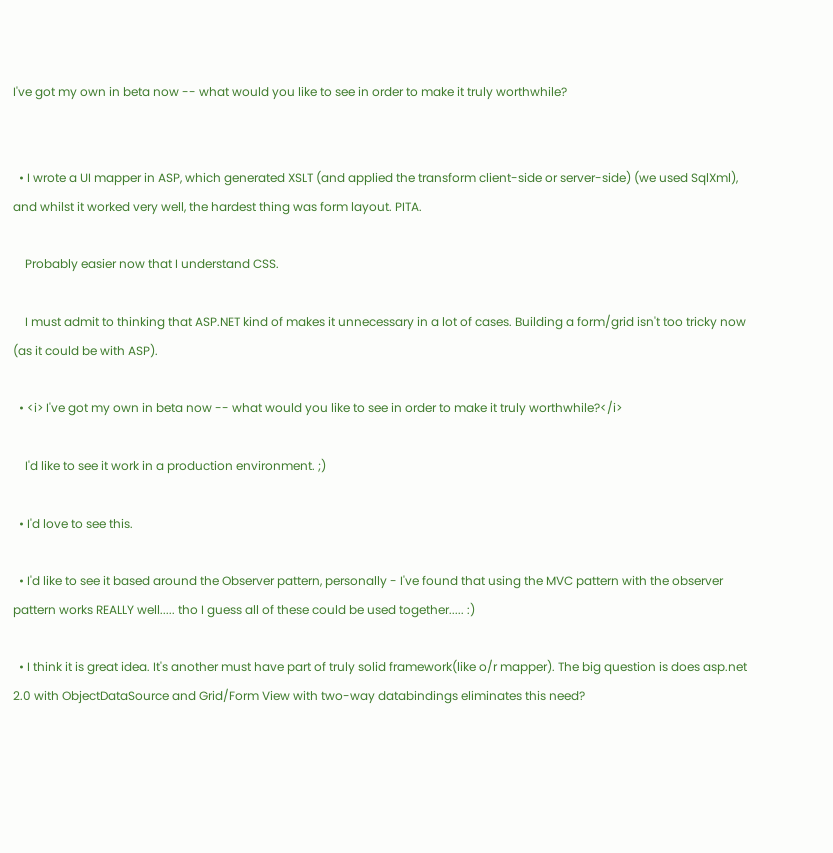I've got my own in beta now -- what would you like to see in order to make it truly worthwhile?


  • I wrote a UI mapper in ASP, which generated XSLT (and applied the transform client-side or server-side) (we used SqlXml), and whilst it worked very well, the hardest thing was form layout. PITA.

    Probably easier now that I understand CSS.

    I must admit to thinking that ASP.NET kind of makes it unnecessary in a lot of cases. Building a form/grid isn't too tricky now (as it could be with ASP).

  • <i> I've got my own in beta now -- what would you like to see in order to make it truly worthwhile?</i>

    I'd like to see it work in a production environment. ;)

  • I'd love to see this.

  • I'd like to see it based around the Observer pattern, personally - I've found that using the MVC pattern with the observer pattern works REALLY well..... tho I guess all of these could be used together..... :)

  • I think it is great idea. It's another must have part of truly solid framework(like o/r mapper). The big question is does asp.net 2.0 with ObjectDataSource and Grid/Form View with two-way databindings eliminates this need?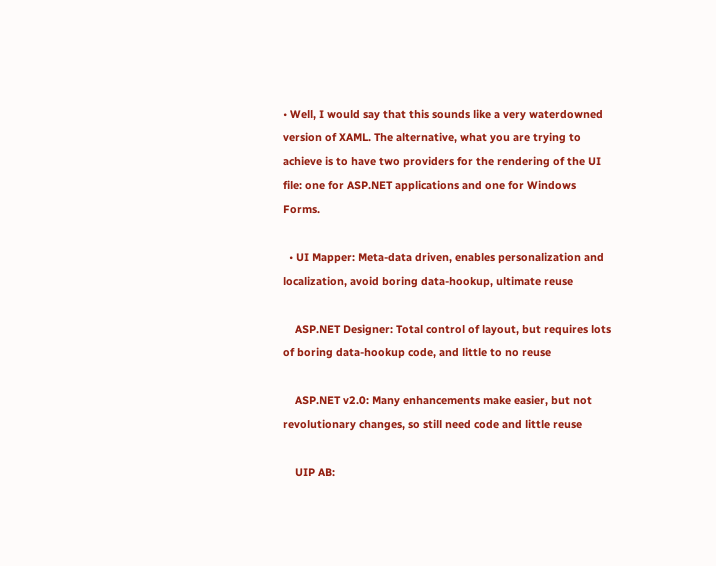• Well, I would say that this sounds like a very waterdowned version of XAML. The alternative, what you are trying to achieve is to have two providers for the rendering of the UI file: one for ASP.NET applications and one for Windows Forms.

  • UI Mapper: Meta-data driven, enables personalization and localization, avoid boring data-hookup, ultimate reuse

    ASP.NET Designer: Total control of layout, but requires lots of boring data-hookup code, and little to no reuse

    ASP.NET v2.0: Many enhancements make easier, but not revolutionary changes, so still need code and little reuse

    UIP AB: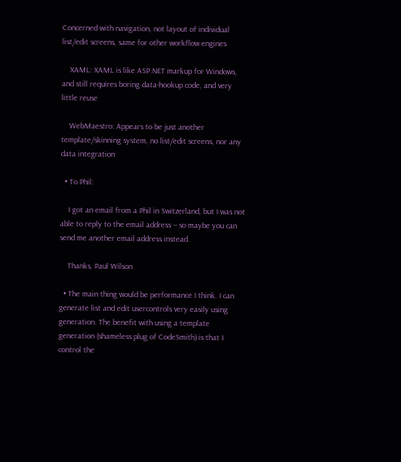Concerned with navigation, not layout of individual list/edit screens, same for other workflow engines

    XAML: XAML is like ASP.NET markup for Windows, and still requires boring data-hookup code, and very little reuse

    WebMaestro: Appears to be just another template/skinning system, no list/edit screens, nor any data integration

  • To Phil:

    I got an email from a Phil in Switzerland, but I was not able to reply to the email address -- so maybe you can send me another email address instead.

    Thanks, Paul Wilson

  • The main thing would be performance I think. I can generate list and edit usercontrols very easily using generation. The benefit with using a template generation (shameless plug of CodeSmith) is that I control the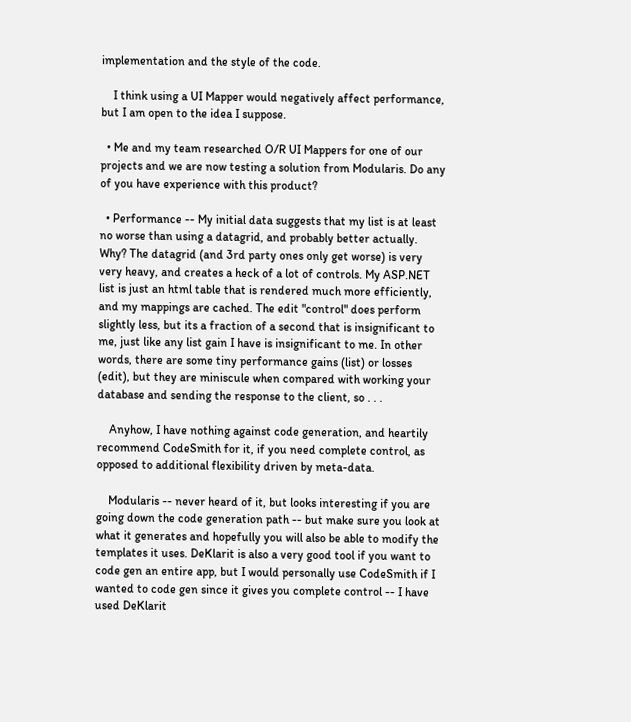implementation and the style of the code.

    I think using a UI Mapper would negatively affect performance, but I am open to the idea I suppose.

  • Me and my team researched O/R UI Mappers for one of our projects and we are now testing a solution from Modularis. Do any of you have experience with this product?

  • Performance -- My initial data suggests that my list is at least no worse than using a datagrid, and probably better actually. Why? The datagrid (and 3rd party ones only get worse) is very very heavy, and creates a heck of a lot of controls. My ASP.NET list is just an html table that is rendered much more efficiently, and my mappings are cached. The edit "control" does perform slightly less, but its a fraction of a second that is insignificant to me, just like any list gain I have is insignificant to me. In other words, there are some tiny performance gains (list) or losses (edit), but they are miniscule when compared with working your database and sending the response to the client, so . . .

    Anyhow, I have nothing against code generation, and heartily recommend CodeSmith for it, if you need complete control, as opposed to additional flexibility driven by meta-data.

    Modularis -- never heard of it, but looks interesting if you are going down the code generation path -- but make sure you look at what it generates and hopefully you will also be able to modify the templates it uses. DeKlarit is also a very good tool if you want to code gen an entire app, but I would personally use CodeSmith if I wanted to code gen since it gives you complete control -- I have used DeKlarit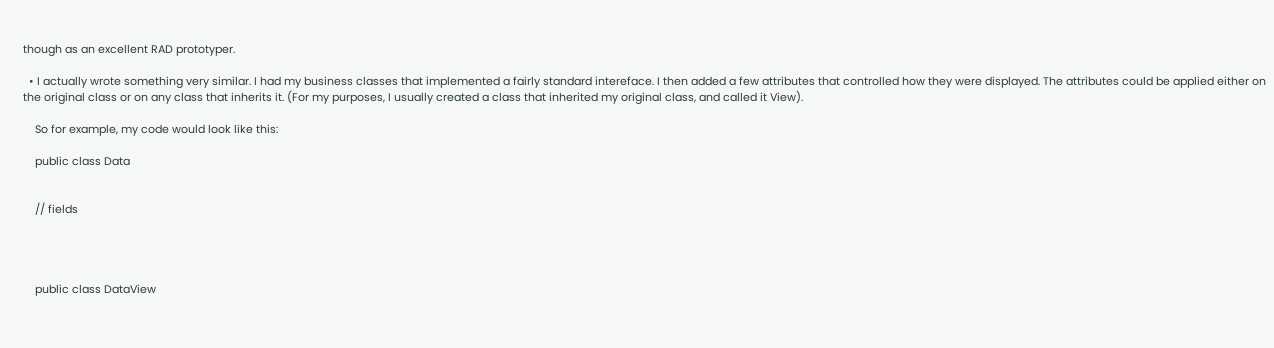though as an excellent RAD prototyper.

  • I actually wrote something very similar. I had my business classes that implemented a fairly standard intereface. I then added a few attributes that controlled how they were displayed. The attributes could be applied either on the original class or on any class that inherits it. (For my purposes, I usually created a class that inherited my original class, and called it View).

    So for example, my code would look like this:

    public class Data


    // fields




    public class DataView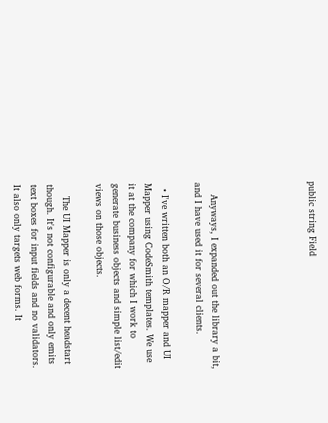public string Field





    Anyways, I expanded out the library a bit, and I have used it for several clients.

  • I've written both an O/R mapper and UI Mapper using CodeSmith templates. We use it at the company for which I work to generate business objects and simple list/edit views on those objects.

    The UI Mapper is only a decent headstart though. It's not configurable and only emits text boxes for input fields and no validators. It also only targets web forms. It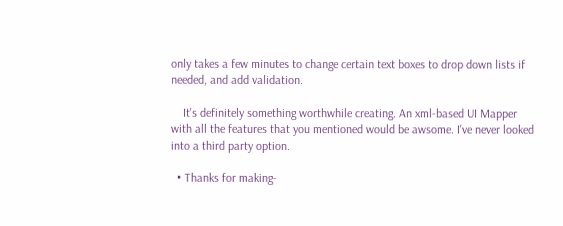only takes a few minutes to change certain text boxes to drop down lists if needed, and add validation.

    It's definitely something worthwhile creating. An xml-based UI Mapper with all the features that you mentioned would be awsome. I've never looked into a third party option.

  • Thanks for making-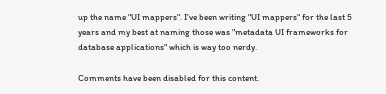up the name "UI mappers". I've been writing "UI mappers" for the last 5 years and my best at naming those was "metadata UI frameworks for database applications" which is way too nerdy.

Comments have been disabled for this content.